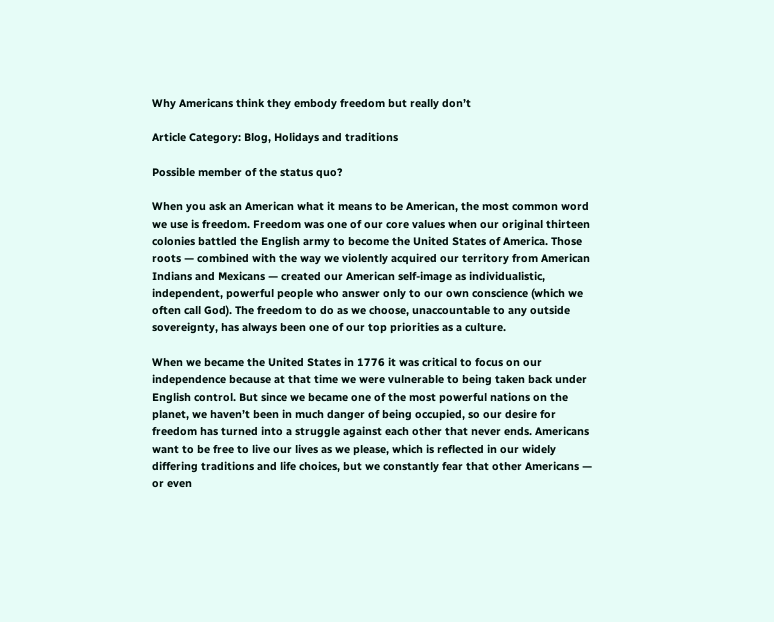Why Americans think they embody freedom but really don’t

Article Category: Blog, Holidays and traditions

Possible member of the status quo?

When you ask an American what it means to be American, the most common word we use is freedom. Freedom was one of our core values when our original thirteen colonies battled the English army to become the United States of America. Those roots — combined with the way we violently acquired our territory from American Indians and Mexicans — created our American self-image as individualistic, independent, powerful people who answer only to our own conscience (which we often call God). The freedom to do as we choose, unaccountable to any outside sovereignty, has always been one of our top priorities as a culture.

When we became the United States in 1776 it was critical to focus on our independence because at that time we were vulnerable to being taken back under English control. But since we became one of the most powerful nations on the planet, we haven’t been in much danger of being occupied, so our desire for freedom has turned into a struggle against each other that never ends. Americans want to be free to live our lives as we please, which is reflected in our widely differing traditions and life choices, but we constantly fear that other Americans — or even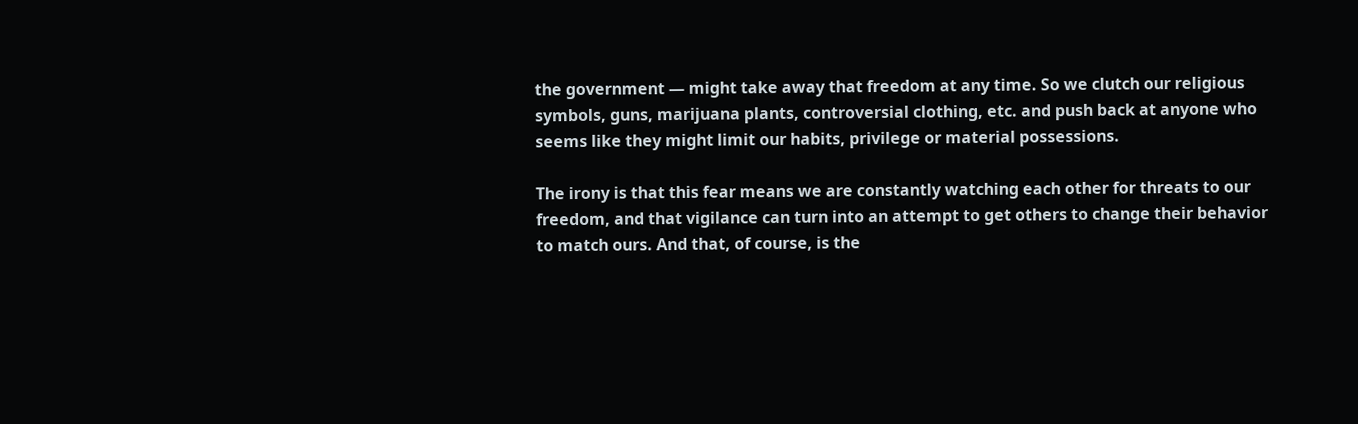the government — might take away that freedom at any time. So we clutch our religious symbols, guns, marijuana plants, controversial clothing, etc. and push back at anyone who seems like they might limit our habits, privilege or material possessions.

The irony is that this fear means we are constantly watching each other for threats to our freedom, and that vigilance can turn into an attempt to get others to change their behavior to match ours. And that, of course, is the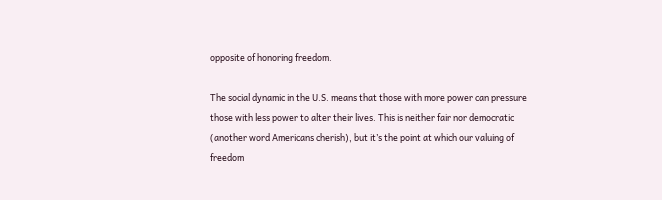opposite of honoring freedom.

The social dynamic in the U.S. means that those with more power can pressure those with less power to alter their lives. This is neither fair nor democratic (another word Americans cherish), but it’s the point at which our valuing of freedom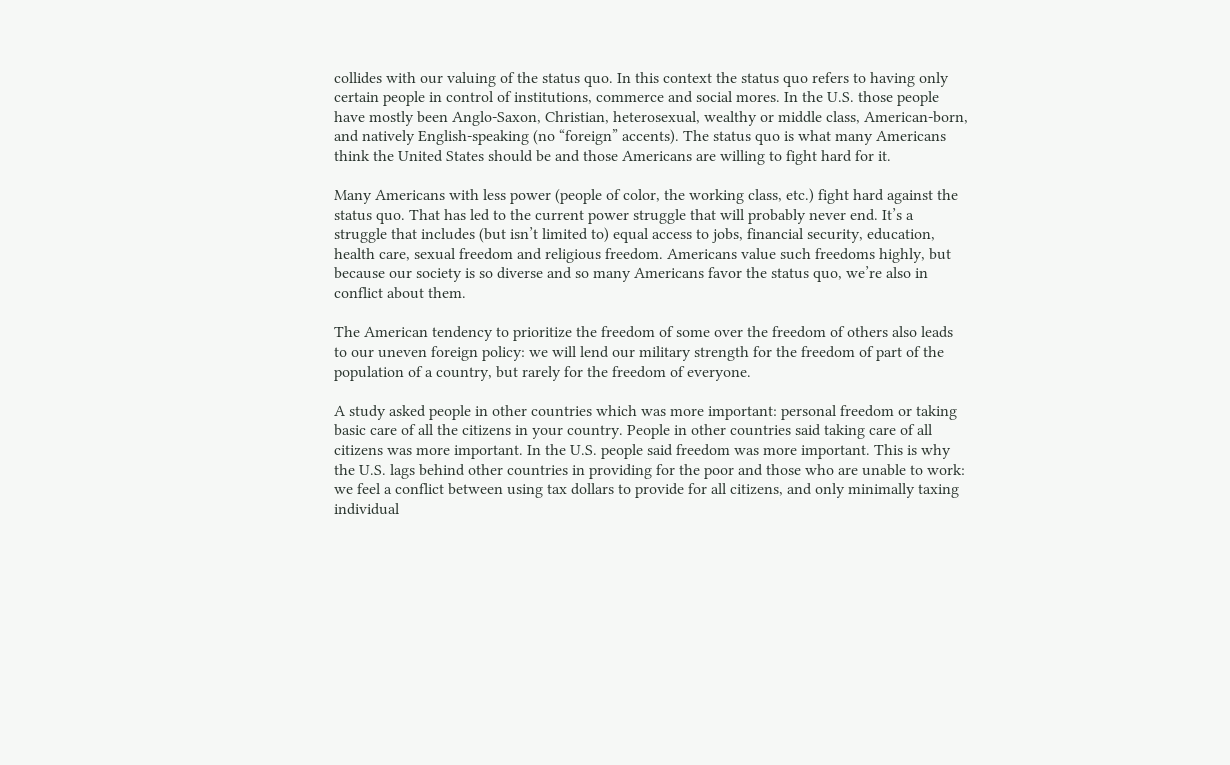collides with our valuing of the status quo. In this context the status quo refers to having only certain people in control of institutions, commerce and social mores. In the U.S. those people have mostly been Anglo-Saxon, Christian, heterosexual, wealthy or middle class, American-born, and natively English-speaking (no “foreign” accents). The status quo is what many Americans think the United States should be and those Americans are willing to fight hard for it.

Many Americans with less power (people of color, the working class, etc.) fight hard against the status quo. That has led to the current power struggle that will probably never end. It’s a struggle that includes (but isn’t limited to) equal access to jobs, financial security, education, health care, sexual freedom and religious freedom. Americans value such freedoms highly, but because our society is so diverse and so many Americans favor the status quo, we’re also in conflict about them.

The American tendency to prioritize the freedom of some over the freedom of others also leads to our uneven foreign policy: we will lend our military strength for the freedom of part of the population of a country, but rarely for the freedom of everyone.

A study asked people in other countries which was more important: personal freedom or taking basic care of all the citizens in your country. People in other countries said taking care of all citizens was more important. In the U.S. people said freedom was more important. This is why the U.S. lags behind other countries in providing for the poor and those who are unable to work: we feel a conflict between using tax dollars to provide for all citizens, and only minimally taxing individual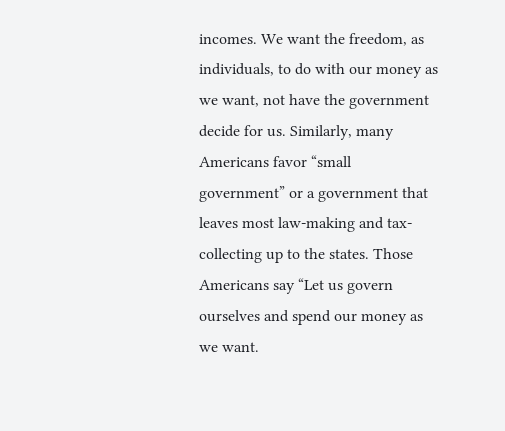incomes. We want the freedom, as individuals, to do with our money as we want, not have the government decide for us. Similarly, many Americans favor “small government” or a government that leaves most law-making and tax-collecting up to the states. Those Americans say “Let us govern ourselves and spend our money as we want.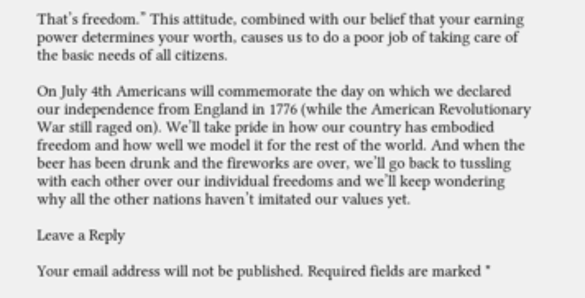That’s freedom.” This attitude, combined with our belief that your earning power determines your worth, causes us to do a poor job of taking care of the basic needs of all citizens.

On July 4th Americans will commemorate the day on which we declared our independence from England in 1776 (while the American Revolutionary War still raged on). We’ll take pride in how our country has embodied freedom and how well we model it for the rest of the world. And when the beer has been drunk and the fireworks are over, we’ll go back to tussling with each other over our individual freedoms and we’ll keep wondering why all the other nations haven’t imitated our values yet.

Leave a Reply

Your email address will not be published. Required fields are marked *